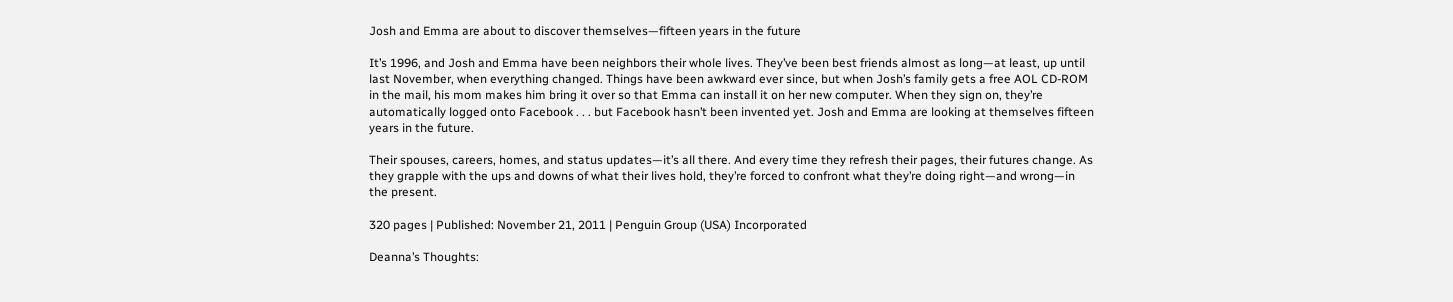Josh and Emma are about to discover themselves—fifteen years in the future

It’s 1996, and Josh and Emma have been neighbors their whole lives. They’ve been best friends almost as long—at least, up until last November, when everything changed. Things have been awkward ever since, but when Josh’s family gets a free AOL CD-ROM in the mail, his mom makes him bring it over so that Emma can install it on her new computer. When they sign on, they’re automatically logged onto Facebook . . . but Facebook hasn’t been invented yet. Josh and Emma are looking at themselves fifteen years in the future.

Their spouses, careers, homes, and status updates—it’s all there. And every time they refresh their pages, their futures change. As they grapple with the ups and downs of what their lives hold, they’re forced to confront what they’re doing right—and wrong—in the present.

320 pages | Published: November 21, 2011 | Penguin Group (USA) Incorporated

Deanna’s Thoughts: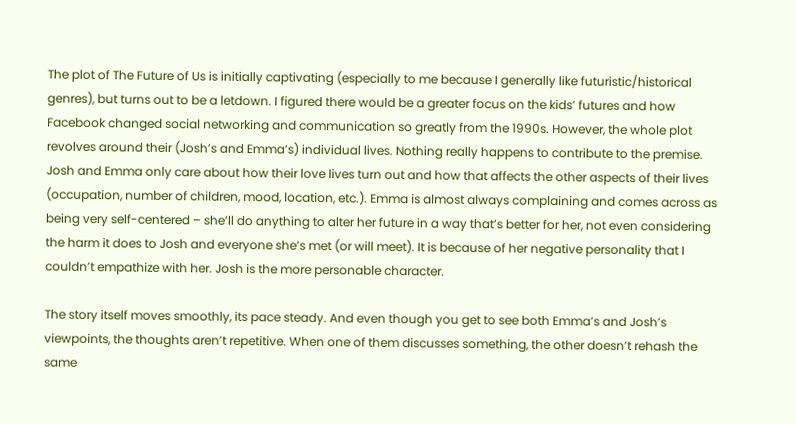The plot of The Future of Us is initially captivating (especially to me because I generally like futuristic/historical genres), but turns out to be a letdown. I figured there would be a greater focus on the kids’ futures and how Facebook changed social networking and communication so greatly from the 1990s. However, the whole plot revolves around their (Josh’s and Emma’s) individual lives. Nothing really happens to contribute to the premise. Josh and Emma only care about how their love lives turn out and how that affects the other aspects of their lives (occupation, number of children, mood, location, etc.). Emma is almost always complaining and comes across as being very self-centered – she’ll do anything to alter her future in a way that’s better for her, not even considering the harm it does to Josh and everyone she’s met (or will meet). It is because of her negative personality that I couldn’t empathize with her. Josh is the more personable character.

The story itself moves smoothly, its pace steady. And even though you get to see both Emma’s and Josh’s viewpoints, the thoughts aren’t repetitive. When one of them discusses something, the other doesn’t rehash the same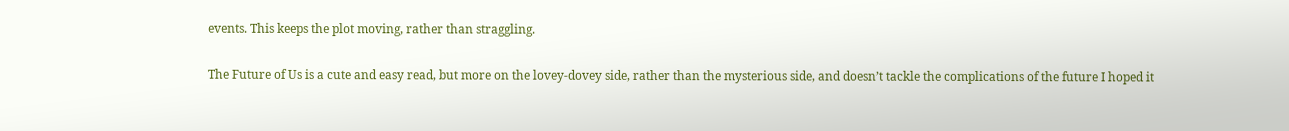events. This keeps the plot moving, rather than straggling.

The Future of Us is a cute and easy read, but more on the lovey-dovey side, rather than the mysterious side, and doesn’t tackle the complications of the future I hoped it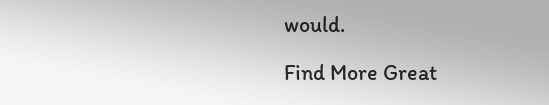would.

Find More Great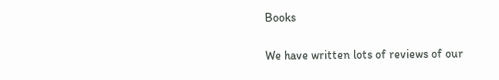Books

We have written lots of reviews of our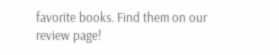favorite books. Find them on our review page!